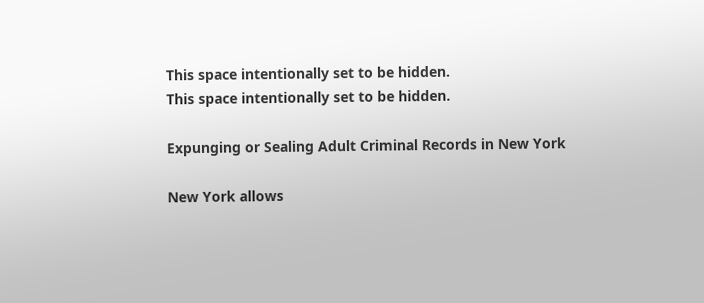This space intentionally set to be hidden.
This space intentionally set to be hidden.

Expunging or Sealing Adult Criminal Records in New York

New York allows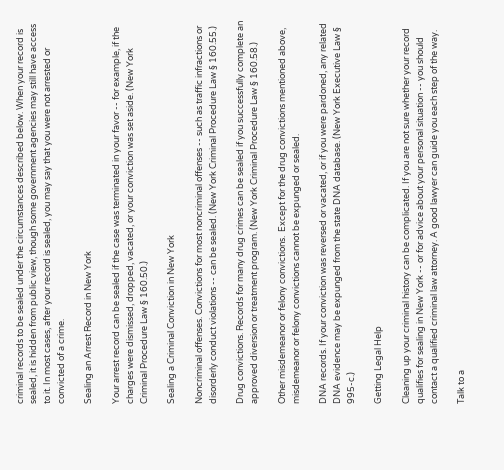criminal records to be sealed under the circumstances described below. When your record is sealed, it is hidden from public view, though some government agencies may still have access to it. In most cases, after your record is sealed, you may say that you were not arrested or convicted of a crime.

Sealing an Arrest Record in New York

Your arrest record can be sealed if the case was terminated in your favor -- for example, if the charges were dismissed, dropped, vacated, or your conviction was set aside. (New York Criminal Procedure Law § 160.50.)

Sealing a Criminal Conviction in New York

Noncriminal offenses. Convictions for most noncriminal offenses -- such as traffic infractions or disorderly conduct violations -- can be sealed. (New York Criminal Procedure Law § 160.55.)

Drug convictions. Records for many drug crimes can be sealed if you successfully complete an approved diversion or treatment program. (New York Criminal Procedure Law § 160.58.)

Other misdemeanor or felony convictions.  Except for the drug convictions mentioned above, misdemeanor or felony convictions cannot be expunged or sealed.

DNA records. If your conviction was reversed or vacated, or if you were pardoned, any related DNA evidence may be expunged from the state DNA database. (New York Executive Law § 995-c.)

Getting Legal Help

Cleaning up your criminal history can be complicated. If you are not sure whether your record qualifies for sealing in New York -- or for advice about your personal situation -- you should contact a qualified criminal law attorney. A good lawyer can guide you each step of the way.

Talk to a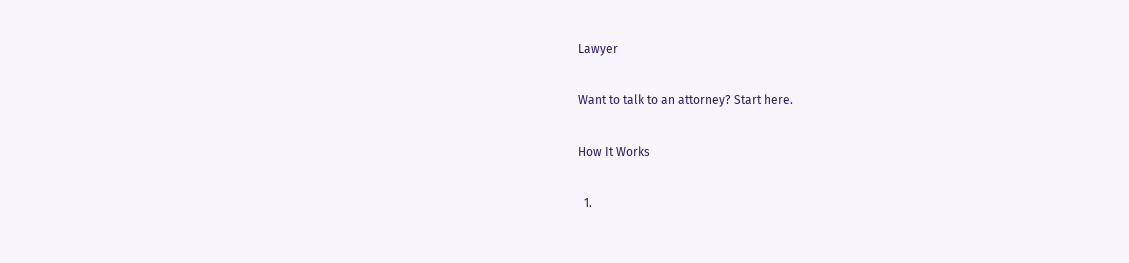Lawyer

Want to talk to an attorney? Start here.

How It Works

  1.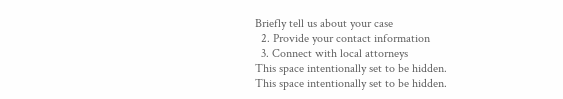Briefly tell us about your case
  2. Provide your contact information
  3. Connect with local attorneys
This space intentionally set to be hidden.
This space intentionally set to be hidden.